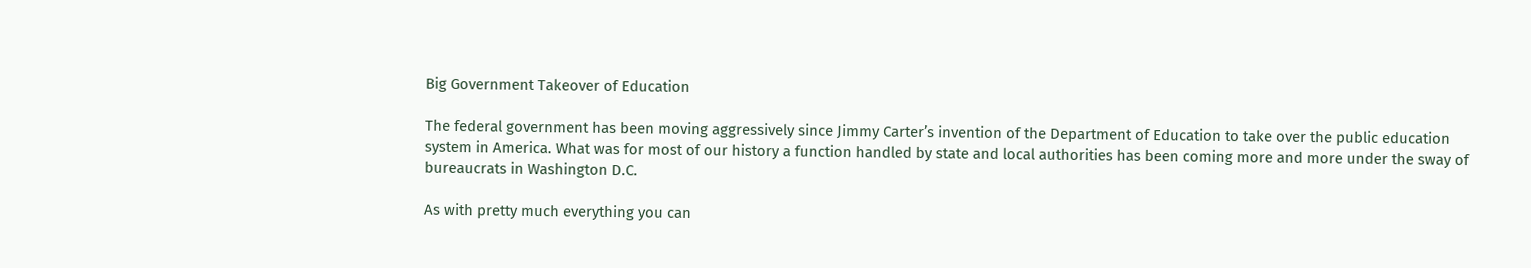Big Government Takeover of Education

The federal government has been moving aggressively since Jimmy Carter’s invention of the Department of Education to take over the public education system in America. What was for most of our history a function handled by state and local authorities has been coming more and more under the sway of bureaucrats in Washington D.C.

As with pretty much everything you can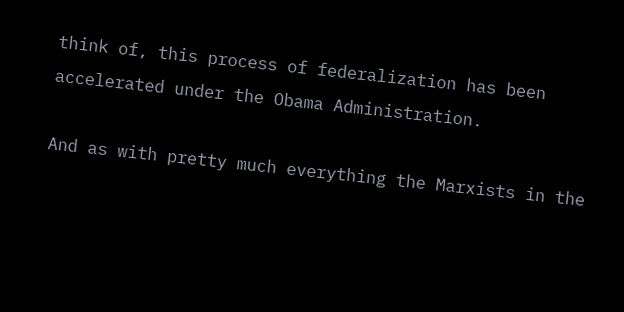think of, this process of federalization has been accelerated under the Obama Administration.

And as with pretty much everything the Marxists in the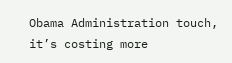Obama Administration touch, it’s costing more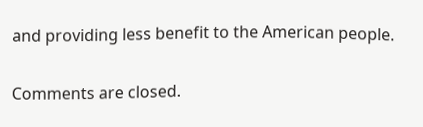and providing less benefit to the American people.

Comments are closed.